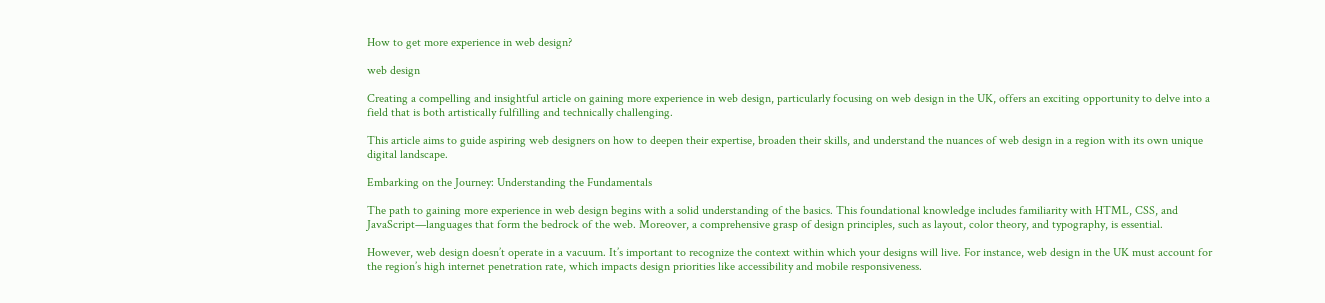How to get more experience in web design?

web design

Creating a compelling and insightful article on gaining more experience in web design, particularly focusing on web design in the UK, offers an exciting opportunity to delve into a field that is both artistically fulfilling and technically challenging.

This article aims to guide aspiring web designers on how to deepen their expertise, broaden their skills, and understand the nuances of web design in a region with its own unique digital landscape.

Embarking on the Journey: Understanding the Fundamentals

The path to gaining more experience in web design begins with a solid understanding of the basics. This foundational knowledge includes familiarity with HTML, CSS, and JavaScript—languages that form the bedrock of the web. Moreover, a comprehensive grasp of design principles, such as layout, color theory, and typography, is essential.

However, web design doesn’t operate in a vacuum. It’s important to recognize the context within which your designs will live. For instance, web design in the UK must account for the region’s high internet penetration rate, which impacts design priorities like accessibility and mobile responsiveness.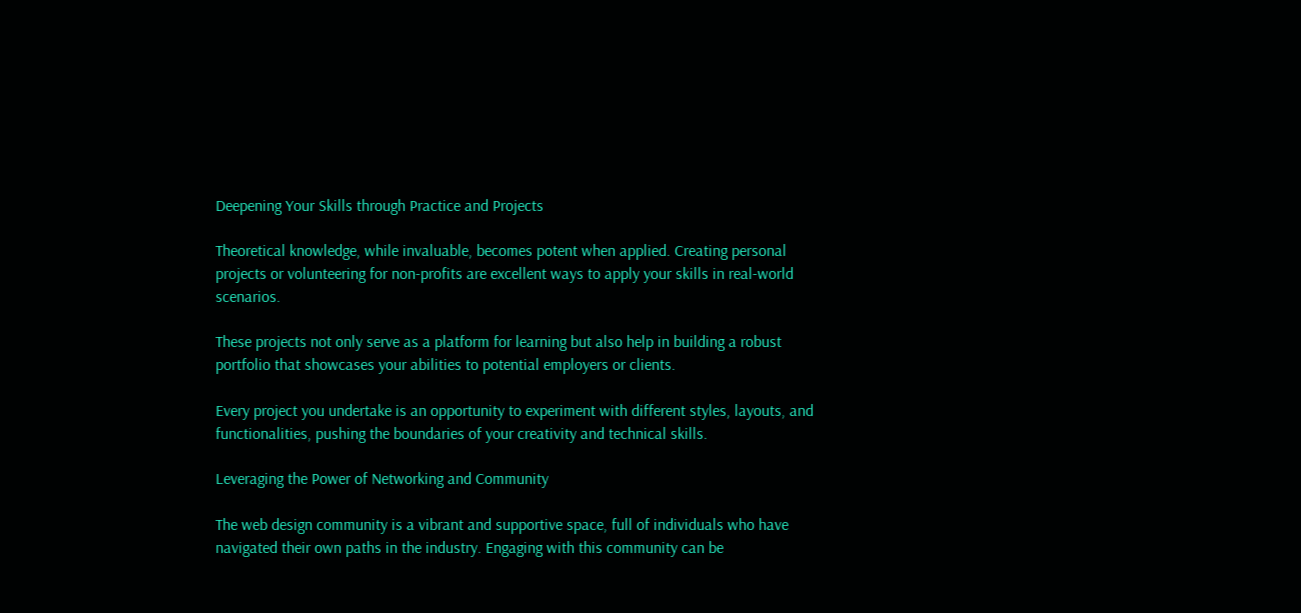Deepening Your Skills through Practice and Projects

Theoretical knowledge, while invaluable, becomes potent when applied. Creating personal projects or volunteering for non-profits are excellent ways to apply your skills in real-world scenarios.

These projects not only serve as a platform for learning but also help in building a robust portfolio that showcases your abilities to potential employers or clients.

Every project you undertake is an opportunity to experiment with different styles, layouts, and functionalities, pushing the boundaries of your creativity and technical skills.

Leveraging the Power of Networking and Community

The web design community is a vibrant and supportive space, full of individuals who have navigated their own paths in the industry. Engaging with this community can be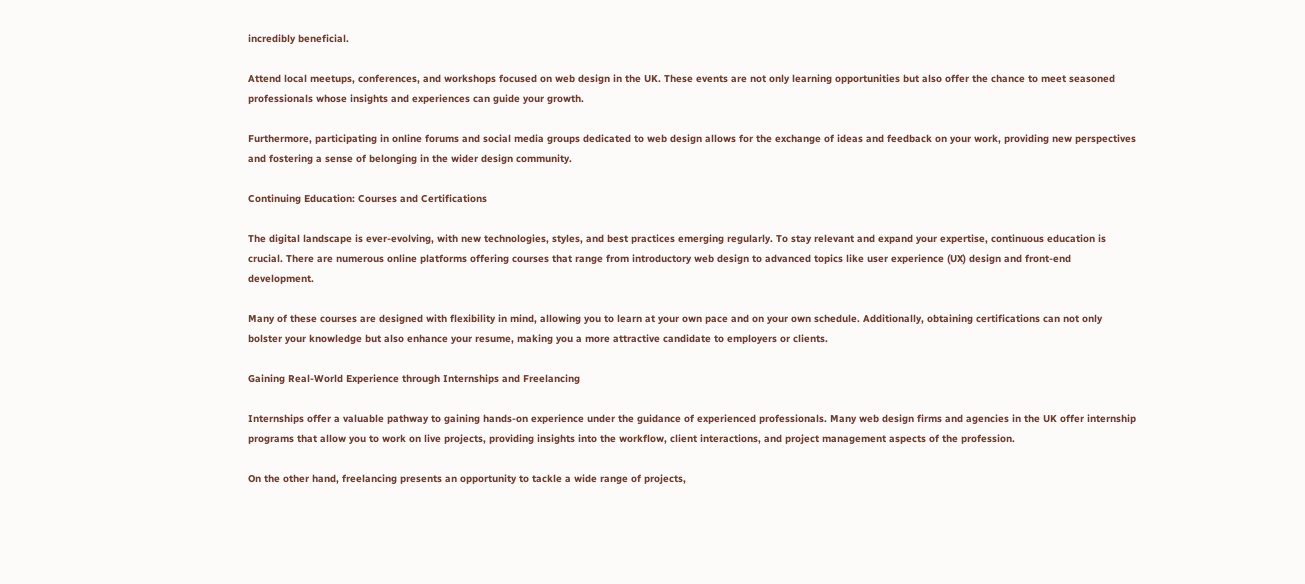incredibly beneficial.

Attend local meetups, conferences, and workshops focused on web design in the UK. These events are not only learning opportunities but also offer the chance to meet seasoned professionals whose insights and experiences can guide your growth.

Furthermore, participating in online forums and social media groups dedicated to web design allows for the exchange of ideas and feedback on your work, providing new perspectives and fostering a sense of belonging in the wider design community.

Continuing Education: Courses and Certifications

The digital landscape is ever-evolving, with new technologies, styles, and best practices emerging regularly. To stay relevant and expand your expertise, continuous education is crucial. There are numerous online platforms offering courses that range from introductory web design to advanced topics like user experience (UX) design and front-end development.

Many of these courses are designed with flexibility in mind, allowing you to learn at your own pace and on your own schedule. Additionally, obtaining certifications can not only bolster your knowledge but also enhance your resume, making you a more attractive candidate to employers or clients.

Gaining Real-World Experience through Internships and Freelancing

Internships offer a valuable pathway to gaining hands-on experience under the guidance of experienced professionals. Many web design firms and agencies in the UK offer internship programs that allow you to work on live projects, providing insights into the workflow, client interactions, and project management aspects of the profession.

On the other hand, freelancing presents an opportunity to tackle a wide range of projects,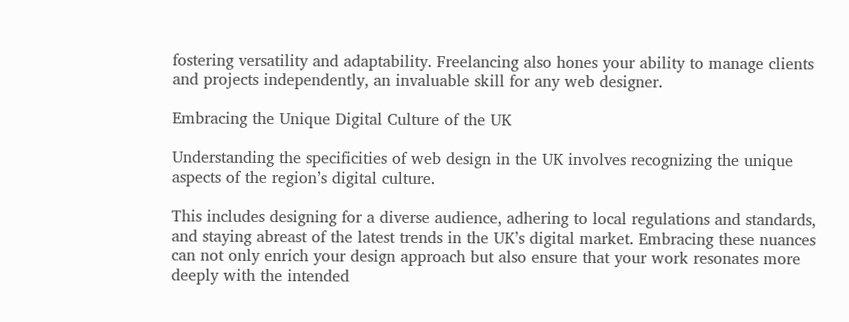fostering versatility and adaptability. Freelancing also hones your ability to manage clients and projects independently, an invaluable skill for any web designer.

Embracing the Unique Digital Culture of the UK

Understanding the specificities of web design in the UK involves recognizing the unique aspects of the region’s digital culture.

This includes designing for a diverse audience, adhering to local regulations and standards, and staying abreast of the latest trends in the UK’s digital market. Embracing these nuances can not only enrich your design approach but also ensure that your work resonates more deeply with the intended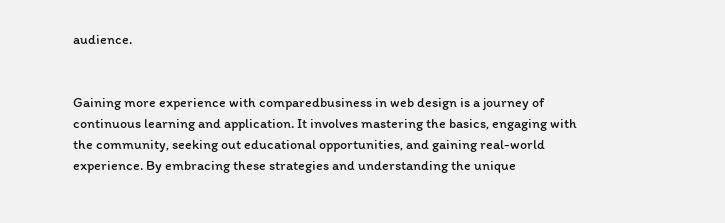audience.


Gaining more experience with comparedbusiness in web design is a journey of continuous learning and application. It involves mastering the basics, engaging with the community, seeking out educational opportunities, and gaining real-world experience. By embracing these strategies and understanding the unique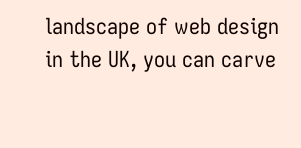landscape of web design in the UK, you can carve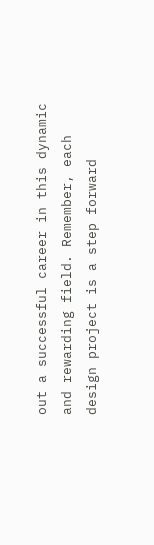out a successful career in this dynamic and rewarding field. Remember, each design project is a step forward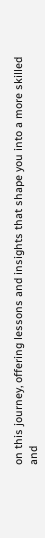on this journey, offering lessons and insights that shape you into a more skilled and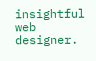insightful web designer.